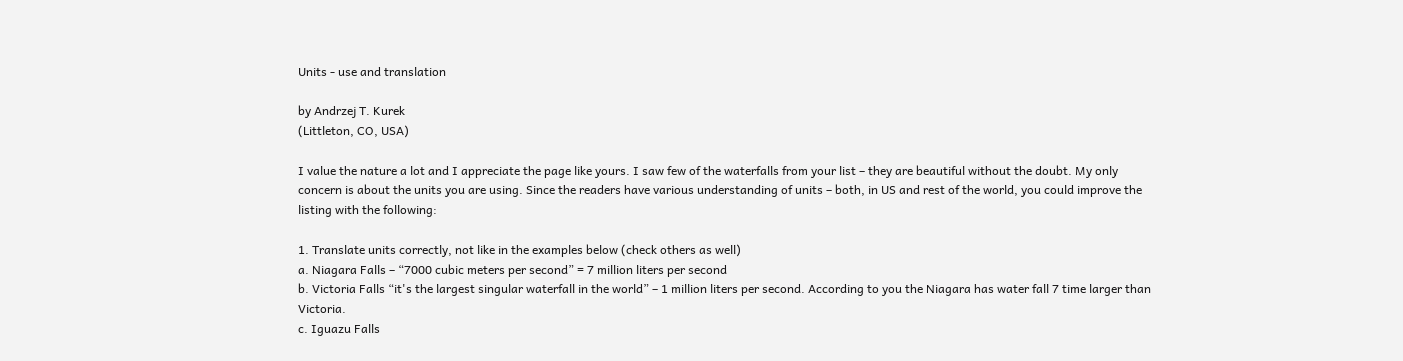Units - use and translation

by Andrzej T. Kurek
(Littleton, CO, USA)

I value the nature a lot and I appreciate the page like yours. I saw few of the waterfalls from your list – they are beautiful without the doubt. My only concern is about the units you are using. Since the readers have various understanding of units – both, in US and rest of the world, you could improve the listing with the following:

1. Translate units correctly, not like in the examples below (check others as well)
a. Niagara Falls – “7000 cubic meters per second” = 7 million liters per second
b. Victoria Falls “it's the largest singular waterfall in the world” – 1 million liters per second. According to you the Niagara has water fall 7 time larger than Victoria.
c. Iguazu Falls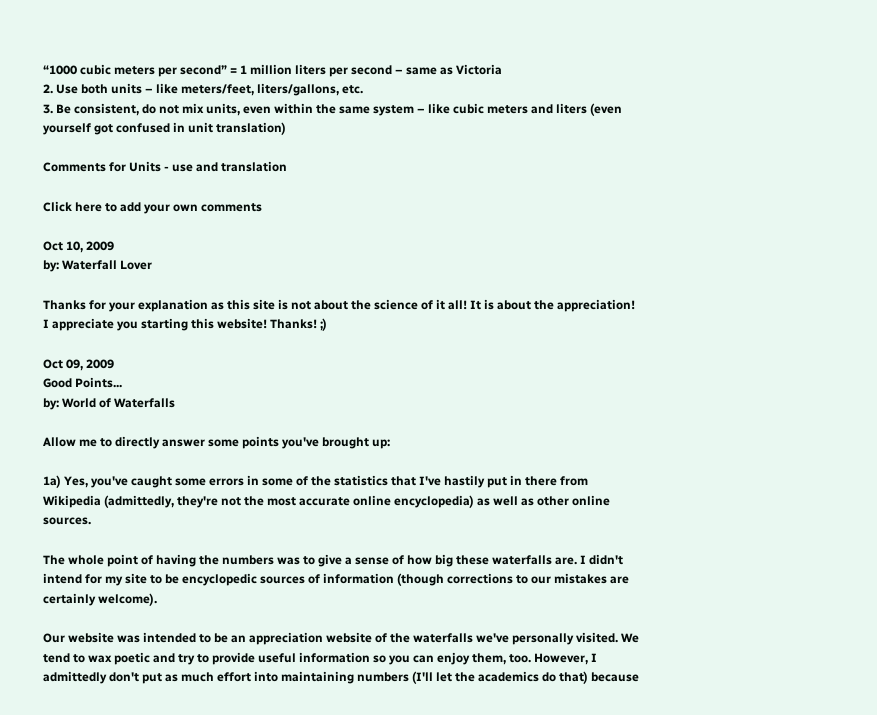“1000 cubic meters per second” = 1 million liters per second – same as Victoria
2. Use both units – like meters/feet, liters/gallons, etc.
3. Be consistent, do not mix units, even within the same system – like cubic meters and liters (even yourself got confused in unit translation)

Comments for Units - use and translation

Click here to add your own comments

Oct 10, 2009
by: Waterfall Lover

Thanks for your explanation as this site is not about the science of it all! It is about the appreciation! I appreciate you starting this website! Thanks! ;)

Oct 09, 2009
Good Points...
by: World of Waterfalls

Allow me to directly answer some points you've brought up:

1a) Yes, you've caught some errors in some of the statistics that I've hastily put in there from Wikipedia (admittedly, they're not the most accurate online encyclopedia) as well as other online sources.

The whole point of having the numbers was to give a sense of how big these waterfalls are. I didn't intend for my site to be encyclopedic sources of information (though corrections to our mistakes are certainly welcome).

Our website was intended to be an appreciation website of the waterfalls we've personally visited. We tend to wax poetic and try to provide useful information so you can enjoy them, too. However, I admittedly don't put as much effort into maintaining numbers (I'll let the academics do that) because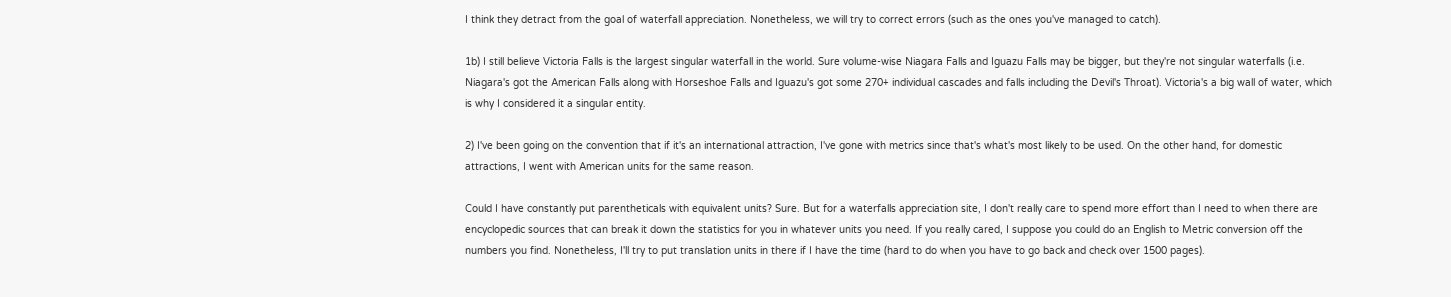I think they detract from the goal of waterfall appreciation. Nonetheless, we will try to correct errors (such as the ones you've managed to catch).

1b) I still believe Victoria Falls is the largest singular waterfall in the world. Sure volume-wise Niagara Falls and Iguazu Falls may be bigger, but they're not singular waterfalls (i.e. Niagara's got the American Falls along with Horseshoe Falls and Iguazu's got some 270+ individual cascades and falls including the Devil's Throat). Victoria's a big wall of water, which is why I considered it a singular entity.

2) I've been going on the convention that if it's an international attraction, I've gone with metrics since that's what's most likely to be used. On the other hand, for domestic attractions, I went with American units for the same reason.

Could I have constantly put parentheticals with equivalent units? Sure. But for a waterfalls appreciation site, I don't really care to spend more effort than I need to when there are encyclopedic sources that can break it down the statistics for you in whatever units you need. If you really cared, I suppose you could do an English to Metric conversion off the numbers you find. Nonetheless, I'll try to put translation units in there if I have the time (hard to do when you have to go back and check over 1500 pages).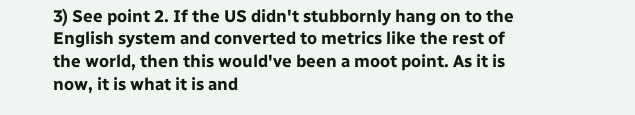3) See point 2. If the US didn't stubbornly hang on to the English system and converted to metrics like the rest of the world, then this would've been a moot point. As it is now, it is what it is and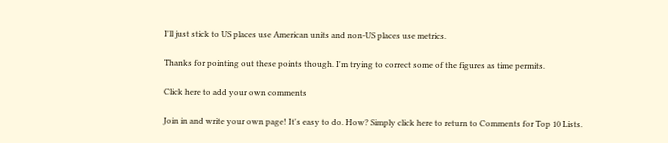I'll just stick to US places use American units and non-US places use metrics.

Thanks for pointing out these points though. I'm trying to correct some of the figures as time permits.

Click here to add your own comments

Join in and write your own page! It's easy to do. How? Simply click here to return to Comments for Top 10 Lists.